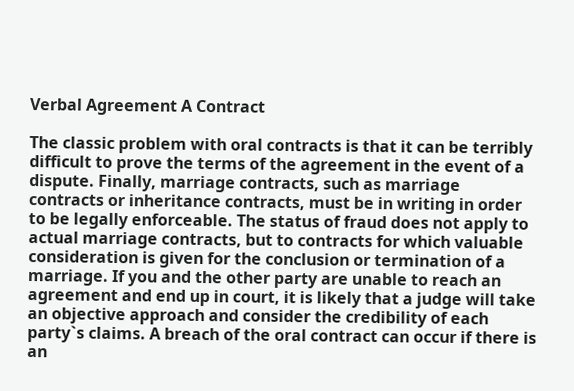Verbal Agreement A Contract

The classic problem with oral contracts is that it can be terribly difficult to prove the terms of the agreement in the event of a dispute. Finally, marriage contracts, such as marriage contracts or inheritance contracts, must be in writing in order to be legally enforceable. The status of fraud does not apply to actual marriage contracts, but to contracts for which valuable consideration is given for the conclusion or termination of a marriage. If you and the other party are unable to reach an agreement and end up in court, it is likely that a judge will take an objective approach and consider the credibility of each party`s claims. A breach of the oral contract can occur if there is an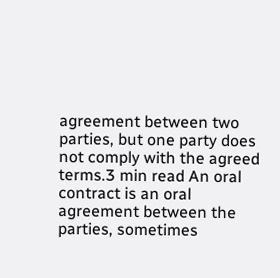agreement between two parties, but one party does not comply with the agreed terms.3 min read An oral contract is an oral agreement between the parties, sometimes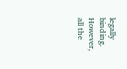legally binding. However, all the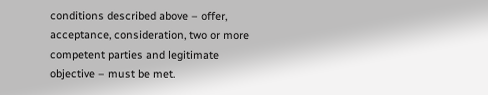conditions described above – offer, acceptance, consideration, two or more competent parties and legitimate objective – must be met.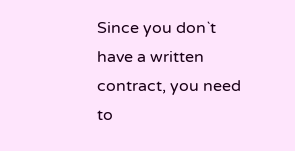Since you don`t have a written contract, you need to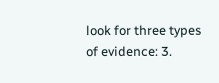look for three types of evidence: 3.